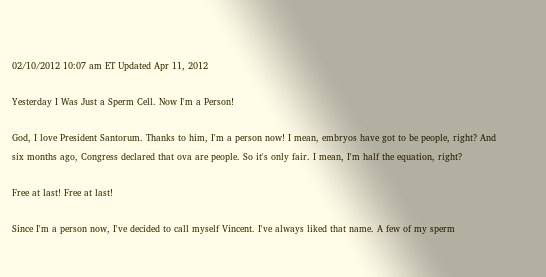02/10/2012 10:07 am ET Updated Apr 11, 2012

Yesterday I Was Just a Sperm Cell. Now I'm a Person!

God, I love President Santorum. Thanks to him, I'm a person now! I mean, embryos have got to be people, right? And six months ago, Congress declared that ova are people. So it's only fair. I mean, I'm half the equation, right?

Free at last! Free at last!

Since I'm a person now, I've decided to call myself Vincent. I've always liked that name. A few of my sperm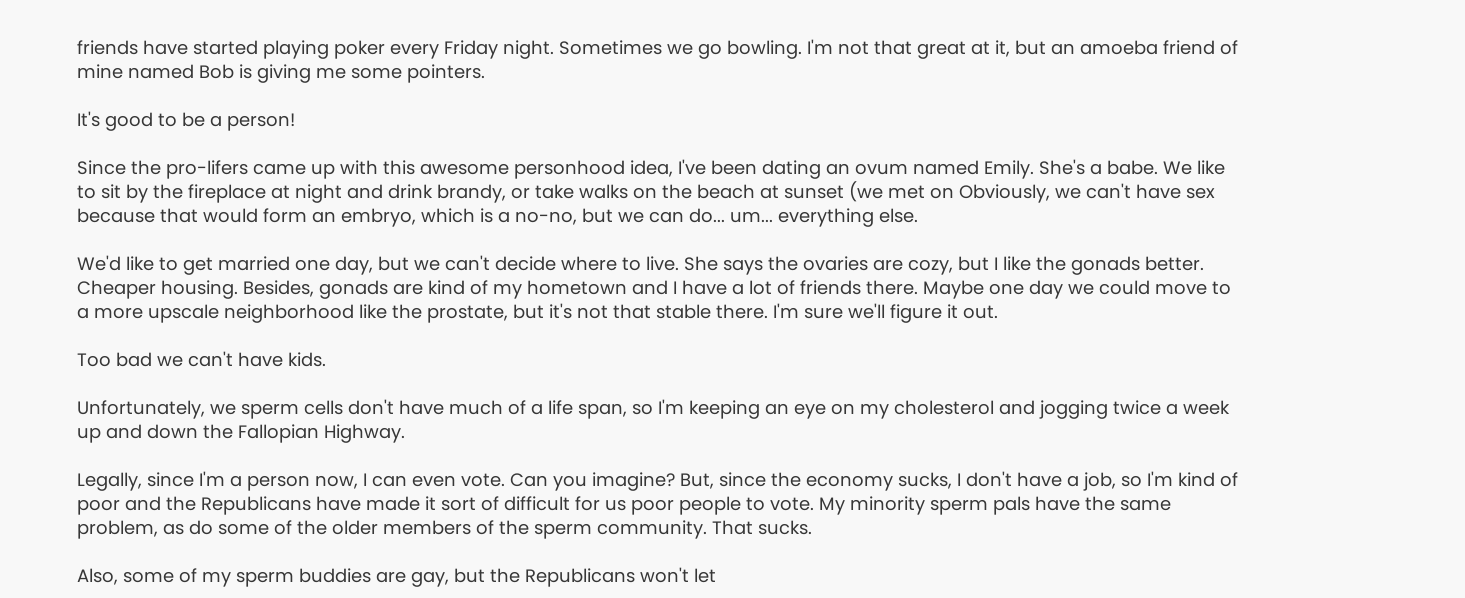friends have started playing poker every Friday night. Sometimes we go bowling. I'm not that great at it, but an amoeba friend of mine named Bob is giving me some pointers.

It's good to be a person!

Since the pro-lifers came up with this awesome personhood idea, I've been dating an ovum named Emily. She's a babe. We like to sit by the fireplace at night and drink brandy, or take walks on the beach at sunset (we met on Obviously, we can't have sex because that would form an embryo, which is a no-no, but we can do... um... everything else.

We'd like to get married one day, but we can't decide where to live. She says the ovaries are cozy, but I like the gonads better. Cheaper housing. Besides, gonads are kind of my hometown and I have a lot of friends there. Maybe one day we could move to a more upscale neighborhood like the prostate, but it's not that stable there. I'm sure we'll figure it out.

Too bad we can't have kids.

Unfortunately, we sperm cells don't have much of a life span, so I'm keeping an eye on my cholesterol and jogging twice a week up and down the Fallopian Highway.

Legally, since I'm a person now, I can even vote. Can you imagine? But, since the economy sucks, I don't have a job, so I'm kind of poor and the Republicans have made it sort of difficult for us poor people to vote. My minority sperm pals have the same problem, as do some of the older members of the sperm community. That sucks.

Also, some of my sperm buddies are gay, but the Republicans won't let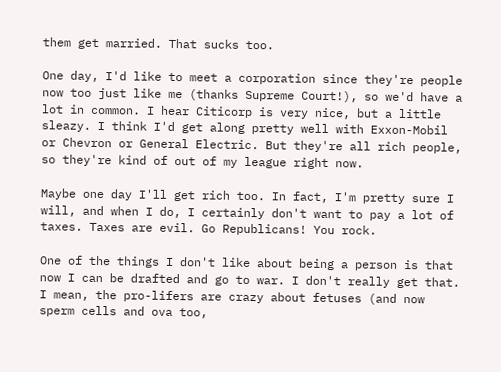them get married. That sucks too.

One day, I'd like to meet a corporation since they're people now too just like me (thanks Supreme Court!), so we'd have a lot in common. I hear Citicorp is very nice, but a little sleazy. I think I'd get along pretty well with Exxon-Mobil or Chevron or General Electric. But they're all rich people, so they're kind of out of my league right now.

Maybe one day I'll get rich too. In fact, I'm pretty sure I will, and when I do, I certainly don't want to pay a lot of taxes. Taxes are evil. Go Republicans! You rock.

One of the things I don't like about being a person is that now I can be drafted and go to war. I don't really get that. I mean, the pro-lifers are crazy about fetuses (and now sperm cells and ova too,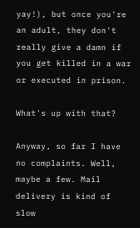yay!), but once you're an adult, they don't really give a damn if you get killed in a war or executed in prison.

What's up with that?

Anyway, so far I have no complaints. Well, maybe a few. Mail delivery is kind of slow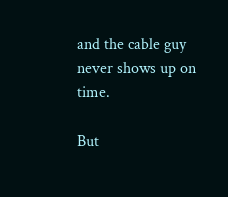and the cable guy never shows up on time.

But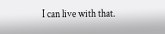I can live with that.